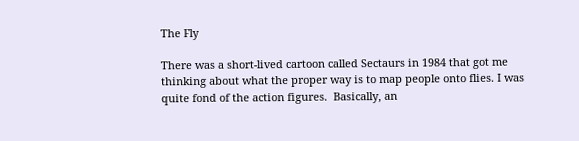The Fly

There was a short-lived cartoon called Sectaurs in 1984 that got me thinking about what the proper way is to map people onto flies. I was quite fond of the action figures.  Basically, an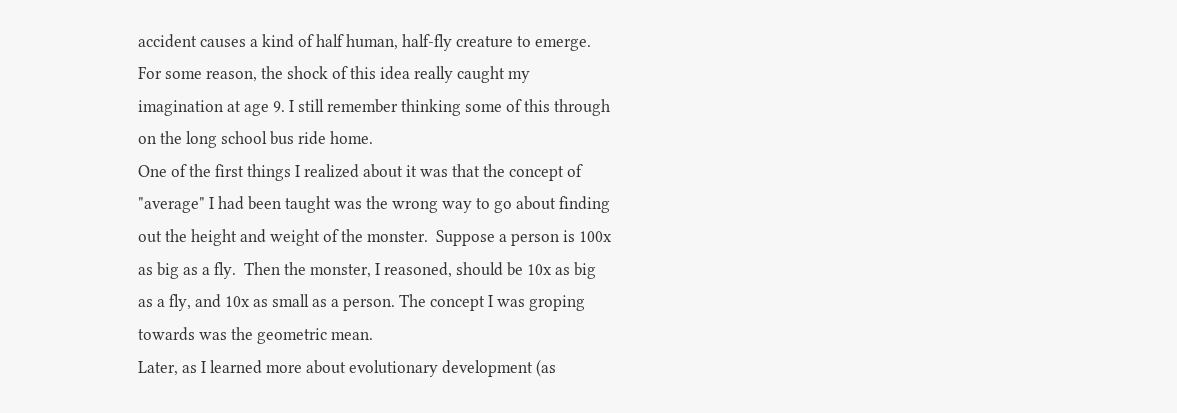accident causes a kind of half human, half-fly creature to emerge.  For some reason, the shock of this idea really caught my imagination at age 9. I still remember thinking some of this through on the long school bus ride home.
One of the first things I realized about it was that the concept of "average" I had been taught was the wrong way to go about finding out the height and weight of the monster.  Suppose a person is 100x as big as a fly.  Then the monster, I reasoned, should be 10x as big as a fly, and 10x as small as a person. The concept I was groping towards was the geometric mean.
Later, as I learned more about evolutionary development (as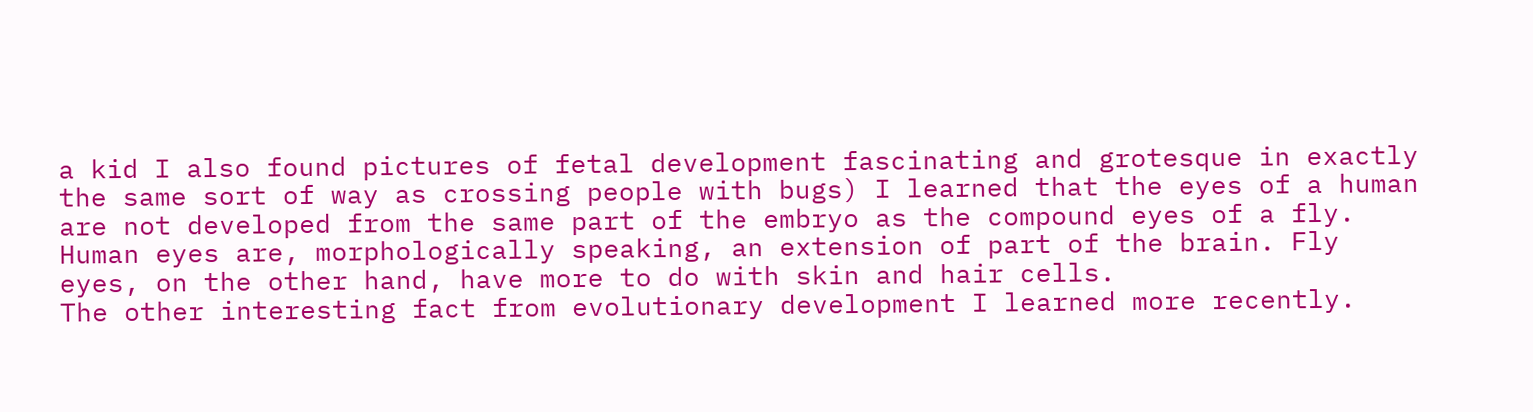a kid I also found pictures of fetal development fascinating and grotesque in exactly the same sort of way as crossing people with bugs) I learned that the eyes of a human are not developed from the same part of the embryo as the compound eyes of a fly. Human eyes are, morphologically speaking, an extension of part of the brain. Fly eyes, on the other hand, have more to do with skin and hair cells.
The other interesting fact from evolutionary development I learned more recently.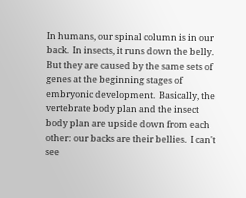In humans, our spinal column is in our back.  In insects, it runs down the belly.  But they are caused by the same sets of genes at the beginning stages of embryonic development.  Basically, the vertebrate body plan and the insect body plan are upside down from each other: our backs are their bellies.  I can't see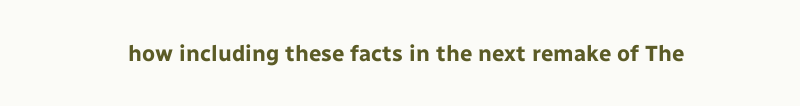how including these facts in the next remake of The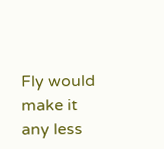Fly would make it any less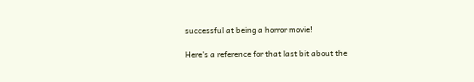successful at being a horror movie!

Here's a reference for that last bit about the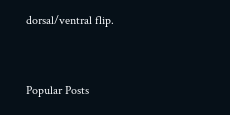dorsal/ventral flip.


Popular Posts